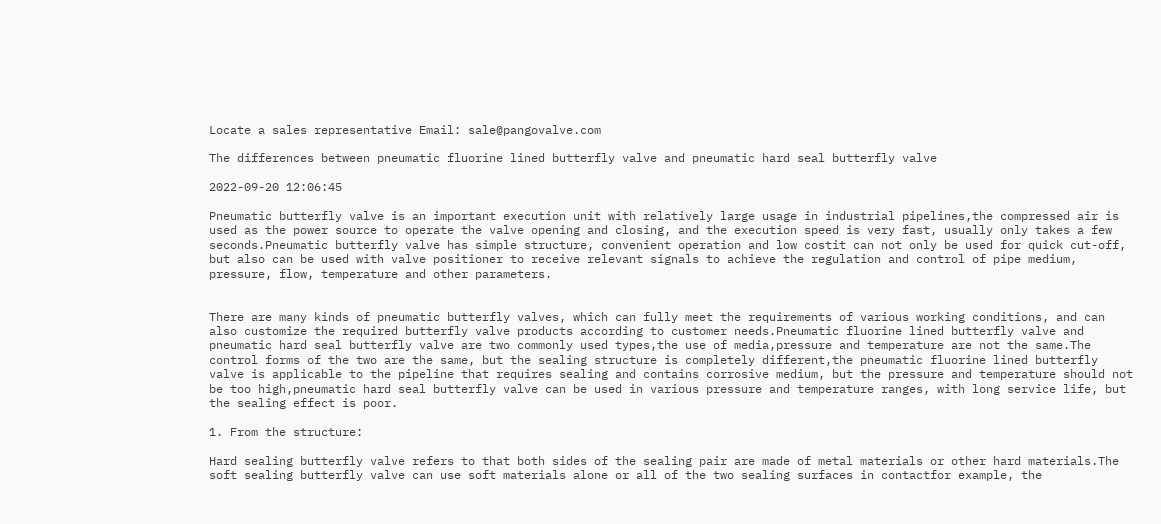Locate a sales representative Email: sale@pangovalve.com

The differences between pneumatic fluorine lined butterfly valve and pneumatic hard seal butterfly valve

2022-09-20 12:06:45

Pneumatic butterfly valve is an important execution unit with relatively large usage in industrial pipelines,the compressed air is used as the power source to operate the valve opening and closing, and the execution speed is very fast, usually only takes a few seconds.Pneumatic butterfly valve has simple structure, convenient operation and low costit can not only be used for quick cut-off, but also can be used with valve positioner to receive relevant signals to achieve the regulation and control of pipe medium, pressure, flow, temperature and other parameters.


There are many kinds of pneumatic butterfly valves, which can fully meet the requirements of various working conditions, and can also customize the required butterfly valve products according to customer needs.Pneumatic fluorine lined butterfly valve and pneumatic hard seal butterfly valve are two commonly used types,the use of media,pressure and temperature are not the same.The control forms of the two are the same, but the sealing structure is completely different,the pneumatic fluorine lined butterfly valve is applicable to the pipeline that requires sealing and contains corrosive medium, but the pressure and temperature should not be too high,pneumatic hard seal butterfly valve can be used in various pressure and temperature ranges, with long service life, but the sealing effect is poor.

1. From the structure:

Hard sealing butterfly valve refers to that both sides of the sealing pair are made of metal materials or other hard materials.The soft sealing butterfly valve can use soft materials alone or all of the two sealing surfaces in contactfor example, the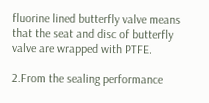fluorine lined butterfly valve means that the seat and disc of butterfly  valve are wrapped with PTFE.

2.From the sealing performance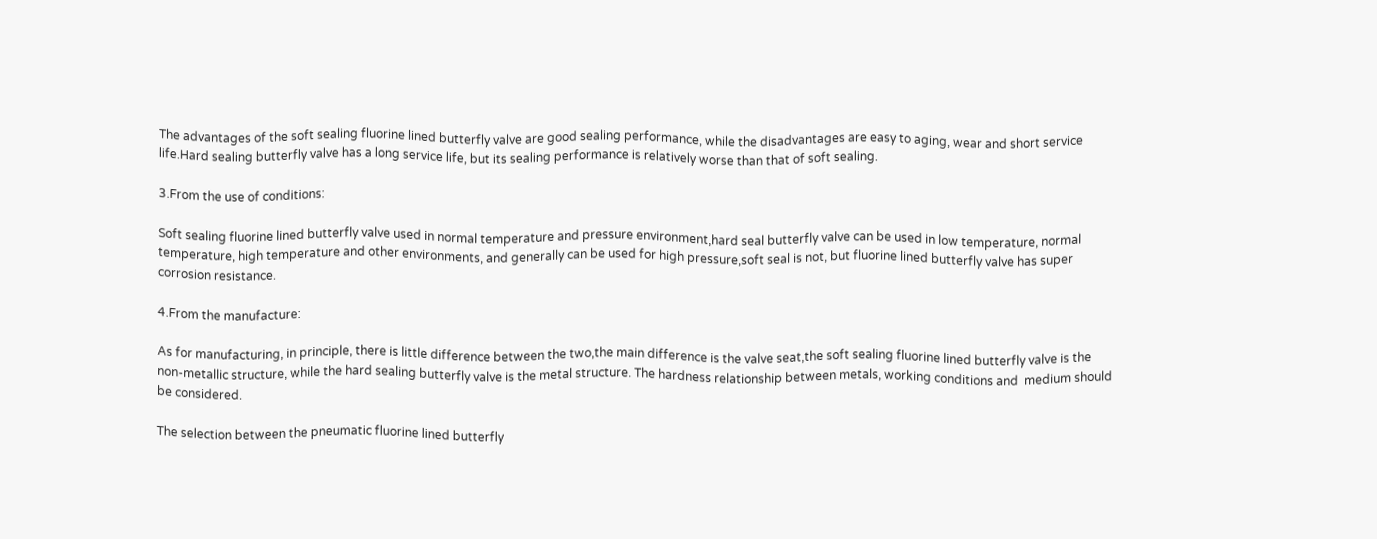The advantages of the soft sealing fluorine lined butterfly valve are good sealing performance, while the disadvantages are easy to aging, wear and short service life.Hard sealing butterfly valve has a long service life, but its sealing performance is relatively worse than that of soft sealing.

3.From the use of conditions:

Soft sealing fluorine lined butterfly valve used in normal temperature and pressure environment,hard seal butterfly valve can be used in low temperature, normal temperature, high temperature and other environments, and generally can be used for high pressure,soft seal is not, but fluorine lined butterfly valve has super corrosion resistance.

4.From the manufacture:

As for manufacturing, in principle, there is little difference between the two,the main difference is the valve seat,the soft sealing fluorine lined butterfly valve is the non-metallic structure, while the hard sealing butterfly valve is the metal structure. The hardness relationship between metals, working conditions and  medium should be considered.

The selection between the pneumatic fluorine lined butterfly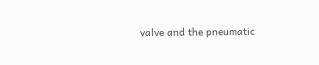valve and the pneumatic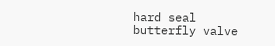hard seal butterfly valve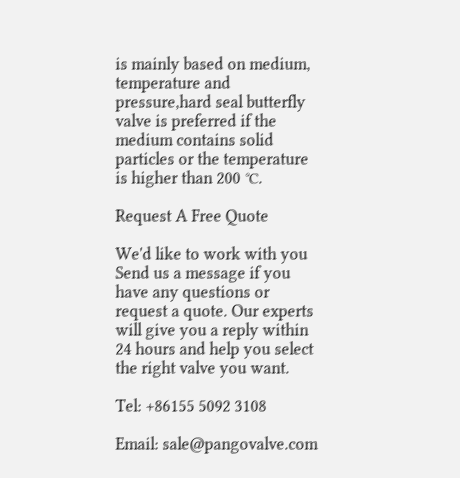is mainly based on medium, temperature and pressure,hard seal butterfly valve is preferred if the medium contains solid particles or the temperature is higher than 200 ℃.

Request A Free Quote

We'd like to work with you
Send us a message if you have any questions or request a quote. Our experts will give you a reply within 24 hours and help you select the right valve you want.

Tel: +86155 5092 3108

Email: sale@pangovalve.com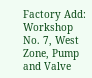Factory Add: Workshop No. 7, West Zone, Pump and Valve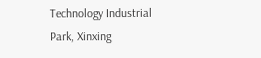Technology Industrial Park, Xinxing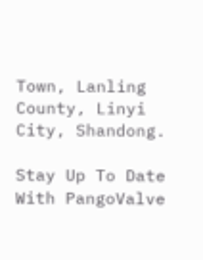Town, Lanling County, Linyi City, Shandong.

Stay Up To Date With PangoValve